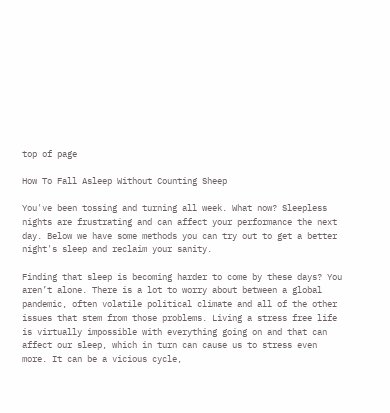top of page

How To Fall Asleep Without Counting Sheep

You've been tossing and turning all week. What now? Sleepless nights are frustrating and can affect your performance the next day. Below we have some methods you can try out to get a better night's sleep and reclaim your sanity.

Finding that sleep is becoming harder to come by these days? You aren’t alone. There is a lot to worry about between a global pandemic, often volatile political climate and all of the other issues that stem from those problems. Living a stress free life is virtually impossible with everything going on and that can affect our sleep, which in turn can cause us to stress even more. It can be a vicious cycle,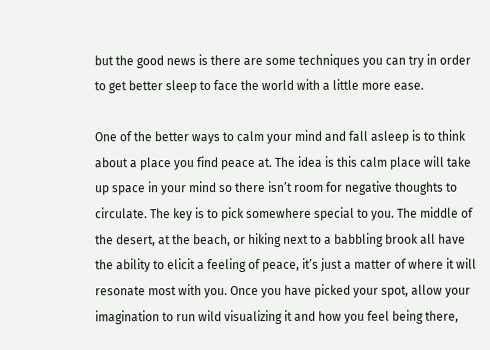but the good news is there are some techniques you can try in order to get better sleep to face the world with a little more ease.

One of the better ways to calm your mind and fall asleep is to think about a place you find peace at. The idea is this calm place will take up space in your mind so there isn’t room for negative thoughts to circulate. The key is to pick somewhere special to you. The middle of the desert, at the beach, or hiking next to a babbling brook all have the ability to elicit a feeling of peace, it’s just a matter of where it will resonate most with you. Once you have picked your spot, allow your imagination to run wild visualizing it and how you feel being there,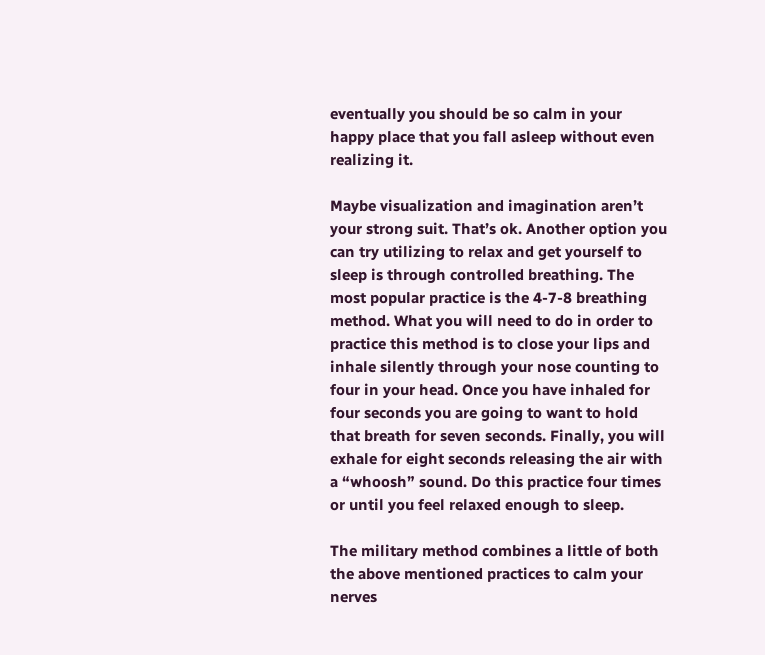eventually you should be so calm in your happy place that you fall asleep without even realizing it.

Maybe visualization and imagination aren’t your strong suit. That’s ok. Another option you can try utilizing to relax and get yourself to sleep is through controlled breathing. The most popular practice is the 4-7-8 breathing method. What you will need to do in order to practice this method is to close your lips and inhale silently through your nose counting to four in your head. Once you have inhaled for four seconds you are going to want to hold that breath for seven seconds. Finally, you will exhale for eight seconds releasing the air with a “whoosh” sound. Do this practice four times or until you feel relaxed enough to sleep.

The military method combines a little of both the above mentioned practices to calm your nerves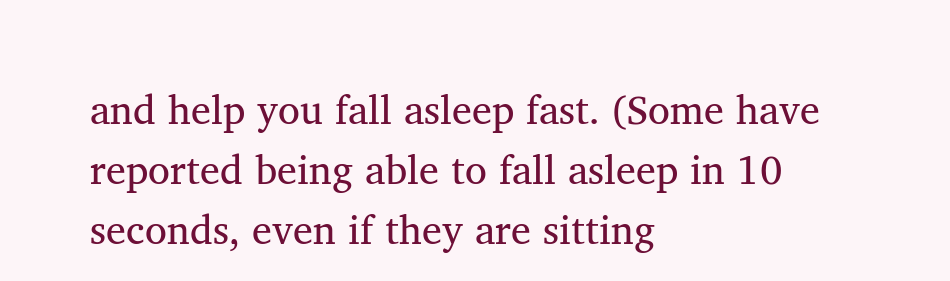and help you fall asleep fast. (Some have reported being able to fall asleep in 10 seconds, even if they are sitting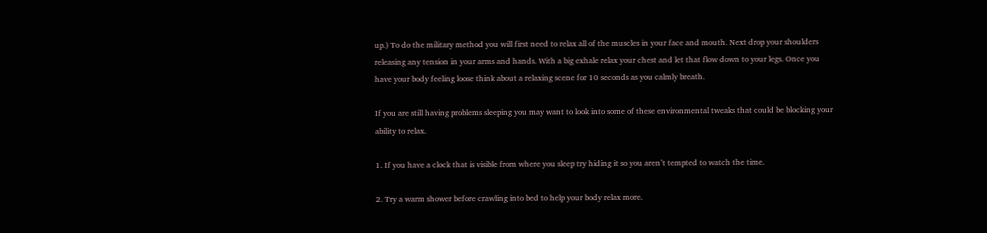up.) To do the military method you will first need to relax all of the muscles in your face and mouth. Next drop your shoulders releasing any tension in your arms and hands. With a big exhale relax your chest and let that flow down to your legs. Once you have your body feeling loose think about a relaxing scene for 10 seconds as you calmly breath.

If you are still having problems sleeping you may want to look into some of these environmental tweaks that could be blocking your ability to relax.

1. If you have a clock that is visible from where you sleep try hiding it so you aren’t tempted to watch the time.

2. Try a warm shower before crawling into bed to help your body relax more.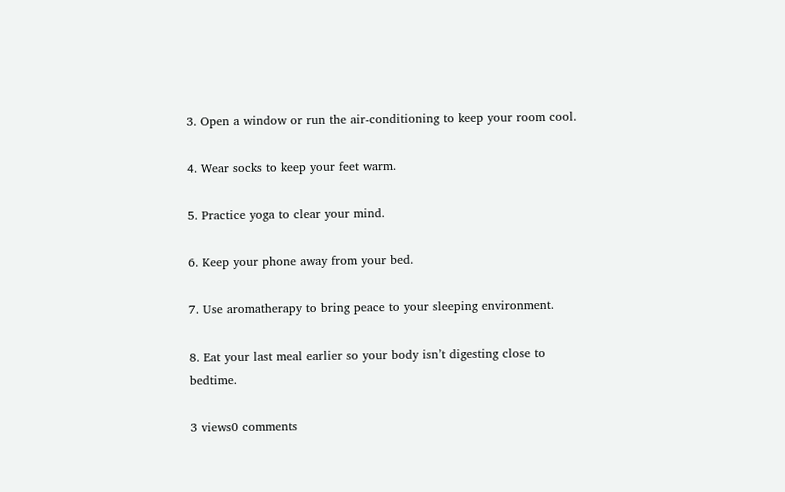3. Open a window or run the air-conditioning to keep your room cool.

4. Wear socks to keep your feet warm.

5. Practice yoga to clear your mind.

6. Keep your phone away from your bed.

7. Use aromatherapy to bring peace to your sleeping environment.

8. Eat your last meal earlier so your body isn’t digesting close to bedtime.

3 views0 comments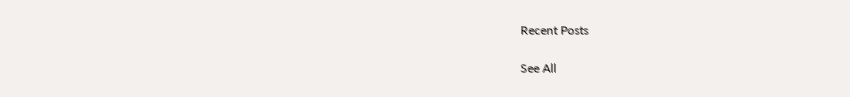Recent Posts

See All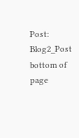Post: Blog2_Post
bottom of page